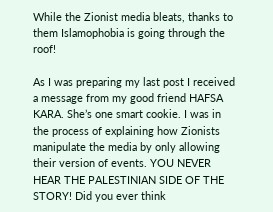While the Zionist media bleats, thanks to them Islamophobia is going through the roof!

As I was preparing my last post I received a message from my good friend HAFSA KARA. She’s one smart cookie. I was in the process of explaining how Zionists manipulate the media by only allowing their version of events. YOU NEVER HEAR THE PALESTINIAN SIDE OF THE STORY! Did you ever think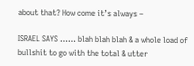about that? How come it’s always –

ISRAEL SAYS …… blah blah blah & a whole load of bullshit to go with the total & utter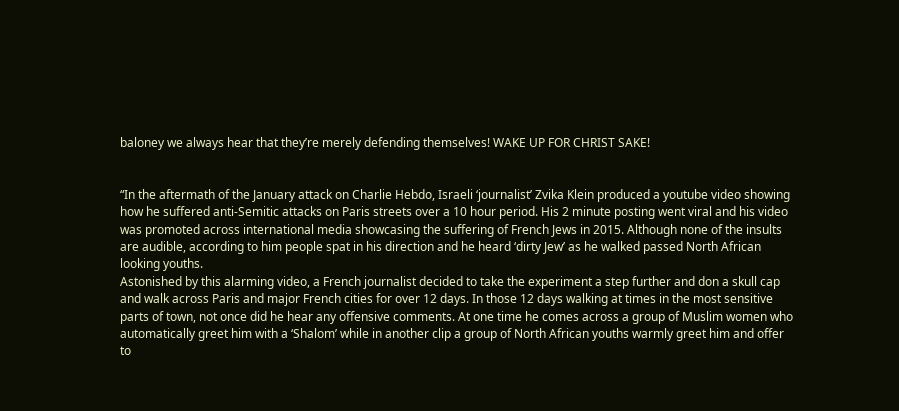baloney we always hear that they’re merely defending themselves! WAKE UP FOR CHRIST SAKE!


“In the aftermath of the January attack on Charlie Hebdo, Israeli ‘journalist’ Zvika Klein produced a youtube video showing how he suffered anti-Semitic attacks on Paris streets over a 10 hour period. His 2 minute posting went viral and his video was promoted across international media showcasing the suffering of French Jews in 2015. Although none of the insults are audible, according to him people spat in his direction and he heard ‘dirty Jew’ as he walked passed North African looking youths.
Astonished by this alarming video, a French journalist decided to take the experiment a step further and don a skull cap and walk across Paris and major French cities for over 12 days. In those 12 days walking at times in the most sensitive parts of town, not once did he hear any offensive comments. At one time he comes across a group of Muslim women who automatically greet him with a ‘Shalom’ while in another clip a group of North African youths warmly greet him and offer to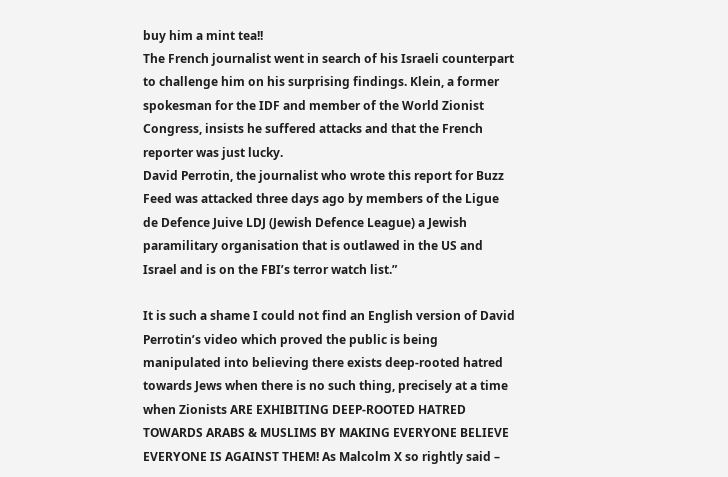buy him a mint tea!!
The French journalist went in search of his Israeli counterpart to challenge him on his surprising findings. Klein, a former spokesman for the IDF and member of the World Zionist Congress, insists he suffered attacks and that the French reporter was just lucky.
David Perrotin, the journalist who wrote this report for Buzz Feed was attacked three days ago by members of the Ligue de Defence Juive LDJ (Jewish Defence League) a Jewish paramilitary organisation that is outlawed in the US and Israel and is on the FBI’s terror watch list.”

It is such a shame I could not find an English version of David Perrotin’s video which proved the public is being manipulated into believing there exists deep-rooted hatred towards Jews when there is no such thing, precisely at a time when Zionists ARE EXHIBITING DEEP-ROOTED HATRED TOWARDS ARABS & MUSLIMS BY MAKING EVERYONE BELIEVE EVERYONE IS AGAINST THEM! As Malcolm X so rightly said –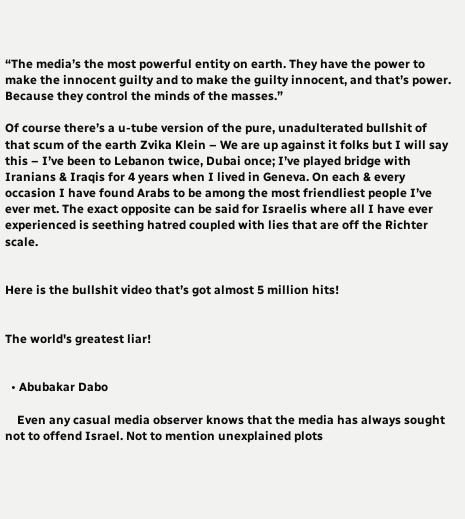“The media’s the most powerful entity on earth. They have the power to make the innocent guilty and to make the guilty innocent, and that’s power. Because they control the minds of the masses.”

Of course there’s a u-tube version of the pure, unadulterated bullshit of that scum of the earth Zvika Klein – We are up against it folks but I will say this – I’ve been to Lebanon twice, Dubai once; I’ve played bridge with Iranians & Iraqis for 4 years when I lived in Geneva. On each & every occasion I have found Arabs to be among the most friendliest people I’ve ever met. The exact opposite can be said for Israelis where all I have ever experienced is seething hatred coupled with lies that are off the Richter scale.


Here is the bullshit video that’s got almost 5 million hits!


The world's greatest liar!


  • Abubakar Dabo

    Even any casual media observer knows that the media has always sought not to offend Israel. Not to mention unexplained plots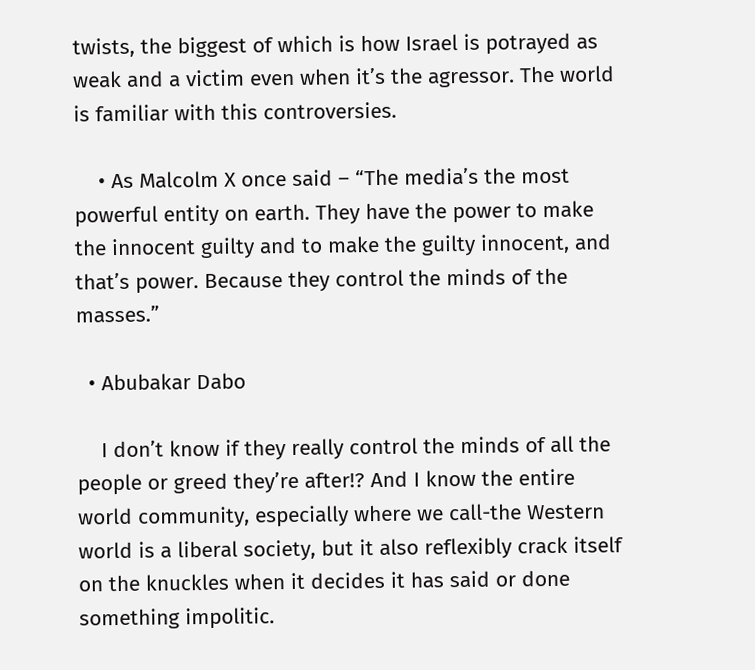twists, the biggest of which is how Israel is potrayed as weak and a victim even when it’s the agressor. The world is familiar with this controversies.

    • As Malcolm X once said – “The media’s the most powerful entity on earth. They have the power to make the innocent guilty and to make the guilty innocent, and that’s power. Because they control the minds of the masses.”

  • Abubakar Dabo

    I don’t know if they really control the minds of all the people or greed they’re after!? And I know the entire world community, especially where we call-the Western world is a liberal society, but it also reflexibly crack itself on the knuckles when it decides it has said or done something impolitic.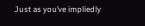Just as you’ve impliedly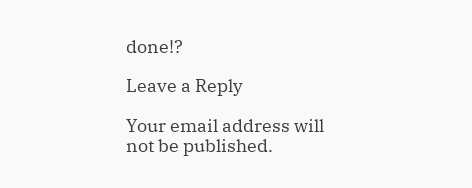done!?

Leave a Reply

Your email address will not be published.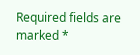Required fields are marked *